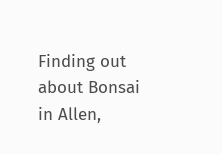Finding out about Bonsai in Allen,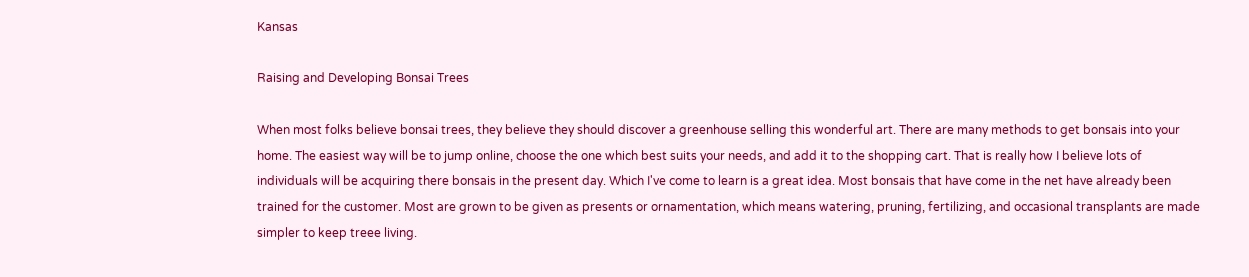Kansas

Raising and Developing Bonsai Trees

When most folks believe bonsai trees, they believe they should discover a greenhouse selling this wonderful art. There are many methods to get bonsais into your home. The easiest way will be to jump online, choose the one which best suits your needs, and add it to the shopping cart. That is really how I believe lots of individuals will be acquiring there bonsais in the present day. Which I've come to learn is a great idea. Most bonsais that have come in the net have already been trained for the customer. Most are grown to be given as presents or ornamentation, which means watering, pruning, fertilizing, and occasional transplants are made simpler to keep treee living.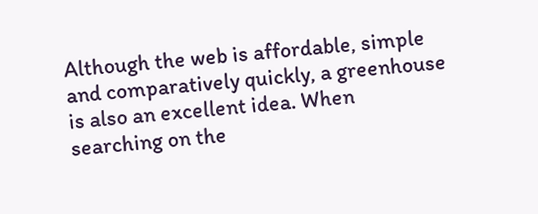Although the web is affordable, simple and comparatively quickly, a greenhouse is also an excellent idea. When searching on the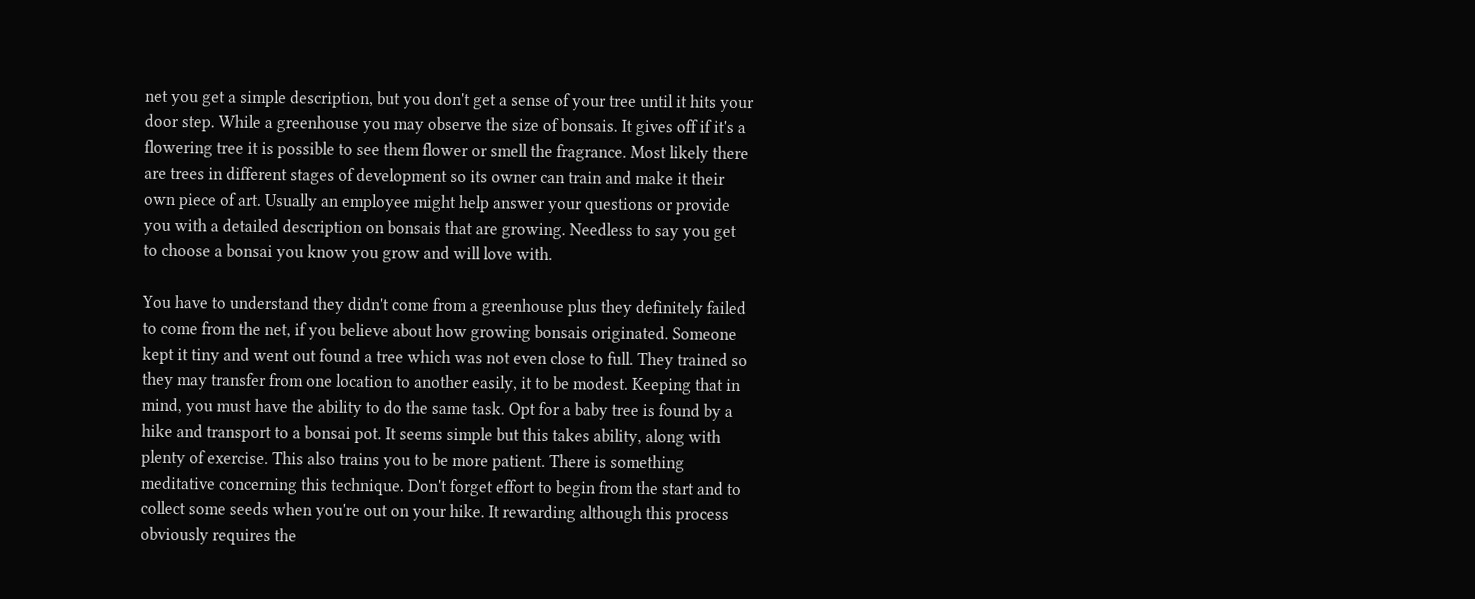net you get a simple description, but you don't get a sense of your tree until it hits your door step. While a greenhouse you may observe the size of bonsais. It gives off if it's a flowering tree it is possible to see them flower or smell the fragrance. Most likely there are trees in different stages of development so its owner can train and make it their own piece of art. Usually an employee might help answer your questions or provide you with a detailed description on bonsais that are growing. Needless to say you get to choose a bonsai you know you grow and will love with.

You have to understand they didn't come from a greenhouse plus they definitely failed to come from the net, if you believe about how growing bonsais originated. Someone kept it tiny and went out found a tree which was not even close to full. They trained so they may transfer from one location to another easily, it to be modest. Keeping that in mind, you must have the ability to do the same task. Opt for a baby tree is found by a hike and transport to a bonsai pot. It seems simple but this takes ability, along with plenty of exercise. This also trains you to be more patient. There is something meditative concerning this technique. Don't forget effort to begin from the start and to collect some seeds when you're out on your hike. It rewarding although this process obviously requires the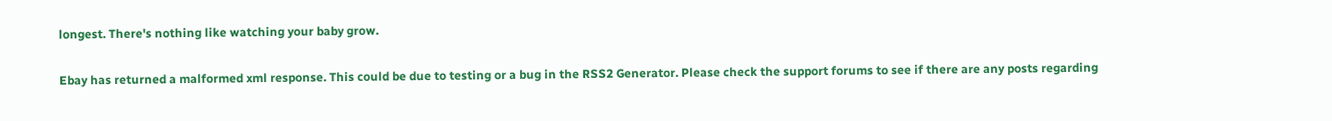longest. There's nothing like watching your baby grow.

Ebay has returned a malformed xml response. This could be due to testing or a bug in the RSS2 Generator. Please check the support forums to see if there are any posts regarding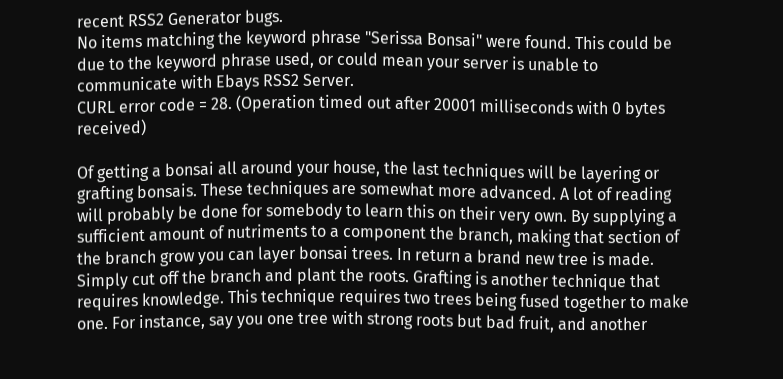recent RSS2 Generator bugs.
No items matching the keyword phrase "Serissa Bonsai" were found. This could be due to the keyword phrase used, or could mean your server is unable to communicate with Ebays RSS2 Server.
CURL error code = 28. (Operation timed out after 20001 milliseconds with 0 bytes received)

Of getting a bonsai all around your house, the last techniques will be layering or grafting bonsais. These techniques are somewhat more advanced. A lot of reading will probably be done for somebody to learn this on their very own. By supplying a sufficient amount of nutriments to a component the branch, making that section of the branch grow you can layer bonsai trees. In return a brand new tree is made. Simply cut off the branch and plant the roots. Grafting is another technique that requires knowledge. This technique requires two trees being fused together to make one. For instance, say you one tree with strong roots but bad fruit, and another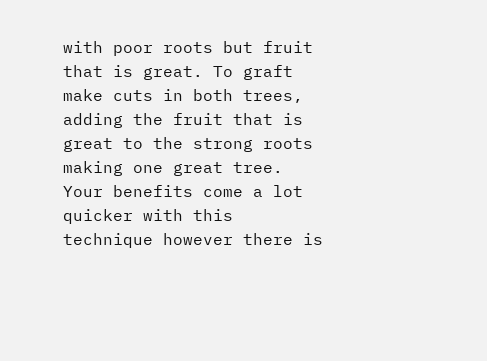with poor roots but fruit that is great. To graft make cuts in both trees, adding the fruit that is great to the strong roots making one great tree. Your benefits come a lot quicker with this technique however there is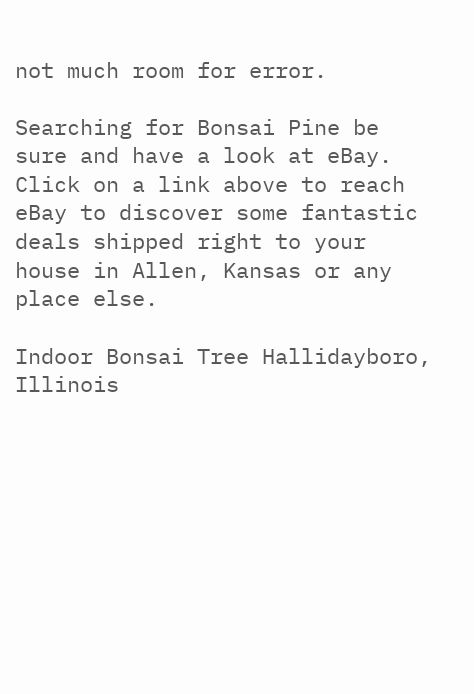not much room for error.

Searching for Bonsai Pine be sure and have a look at eBay. Click on a link above to reach eBay to discover some fantastic deals shipped right to your house in Allen, Kansas or any place else.

Indoor Bonsai Tree Hallidayboro, Illinois